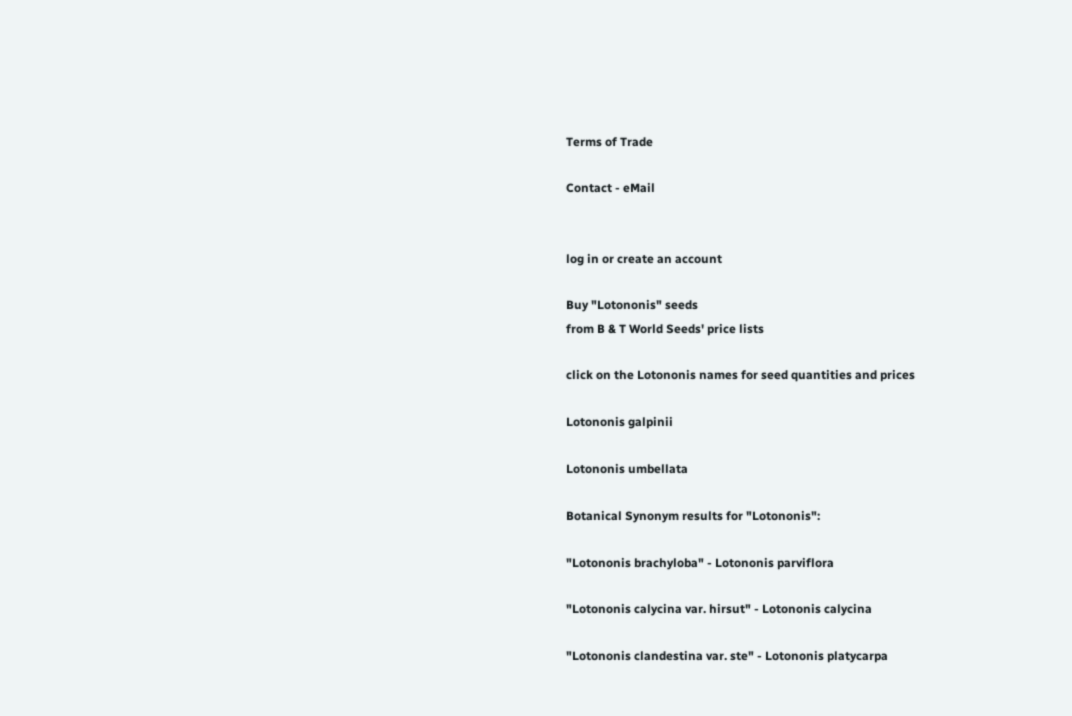Terms of Trade

Contact - eMail


log in or create an account

Buy "Lotononis" seeds
from B & T World Seeds' price lists

click on the Lotononis names for seed quantities and prices

Lotononis galpinii

Lotononis umbellata

Botanical Synonym results for "Lotononis":

"Lotononis brachyloba" - Lotononis parviflora

"Lotononis calycina var. hirsut" - Lotononis calycina

"Lotononis clandestina var. ste" - Lotononis platycarpa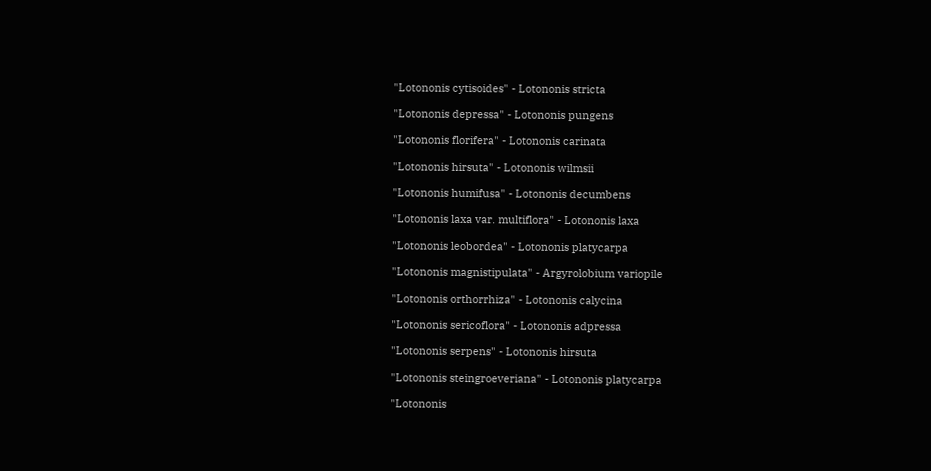"Lotononis cytisoides" - Lotononis stricta

"Lotononis depressa" - Lotononis pungens

"Lotononis florifera" - Lotononis carinata

"Lotononis hirsuta" - Lotononis wilmsii

"Lotononis humifusa" - Lotononis decumbens

"Lotononis laxa var. multiflora" - Lotononis laxa

"Lotononis leobordea" - Lotononis platycarpa

"Lotononis magnistipulata" - Argyrolobium variopile

"Lotononis orthorrhiza" - Lotononis calycina

"Lotononis sericoflora" - Lotononis adpressa

"Lotononis serpens" - Lotononis hirsuta

"Lotononis steingroeveriana" - Lotononis platycarpa

"Lotononis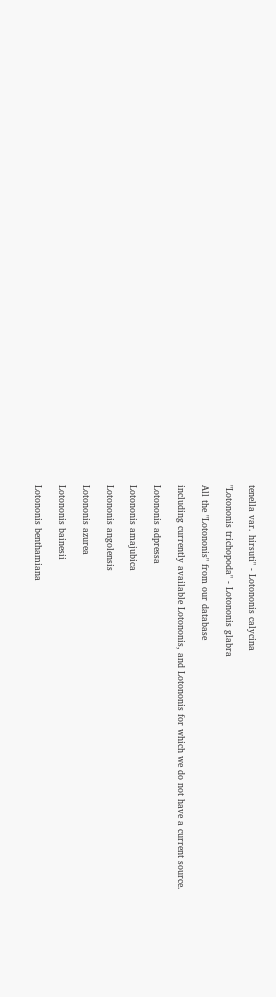tenella var. hirsuti" - Lotononis calycina

"Lotononis trichopoda" - Lotononis glabra

All the "Lotononis" from our database

including currently available Lotononis, and Lotononis for which we do not have a current source.

Lotononis adpressa

Lotononis amajubica

Lotononis angolensis

Lotononis azurea

Lotononis bainesii

Lotononis benthamiana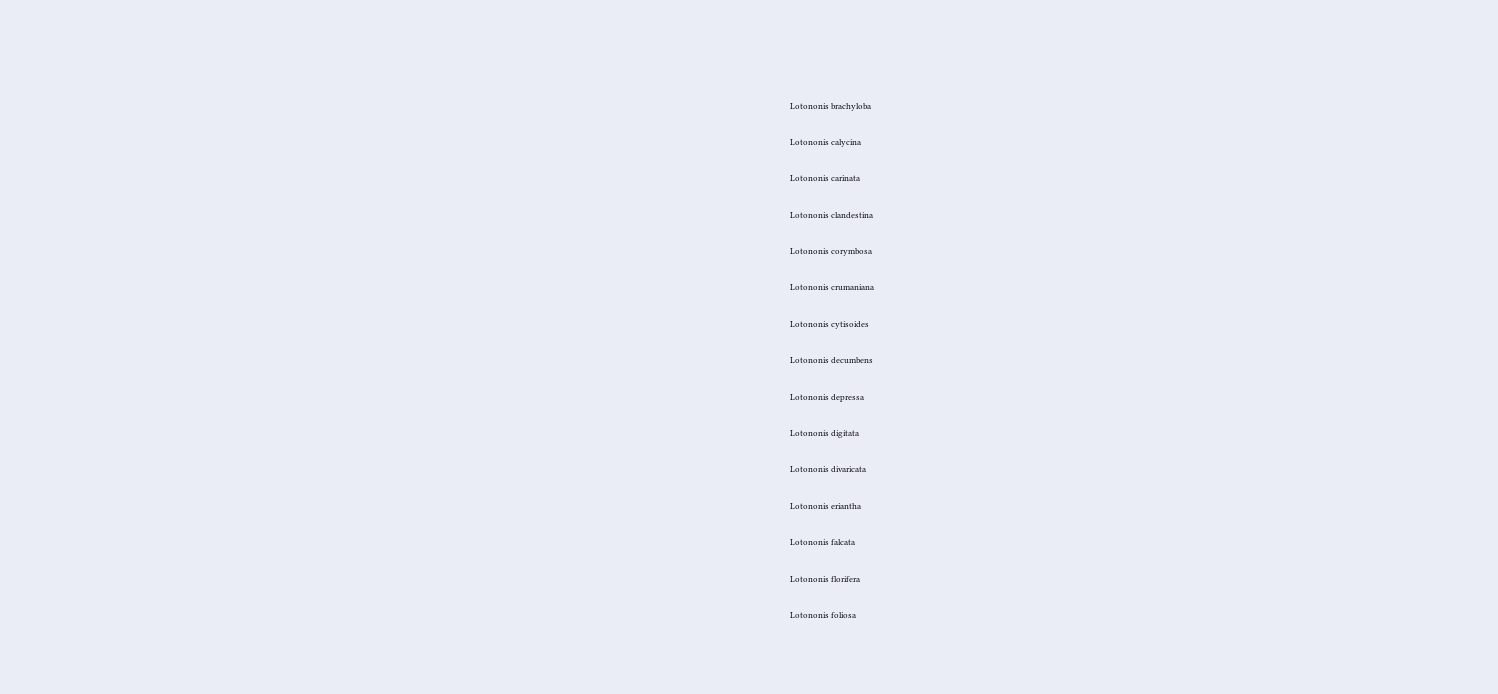Lotononis brachyloba

Lotononis calycina

Lotononis carinata

Lotononis clandestina

Lotononis corymbosa

Lotononis crumaniana

Lotononis cytisoides

Lotononis decumbens

Lotononis depressa

Lotononis digitata

Lotononis divaricata

Lotononis eriantha

Lotononis falcata

Lotononis florifera

Lotononis foliosa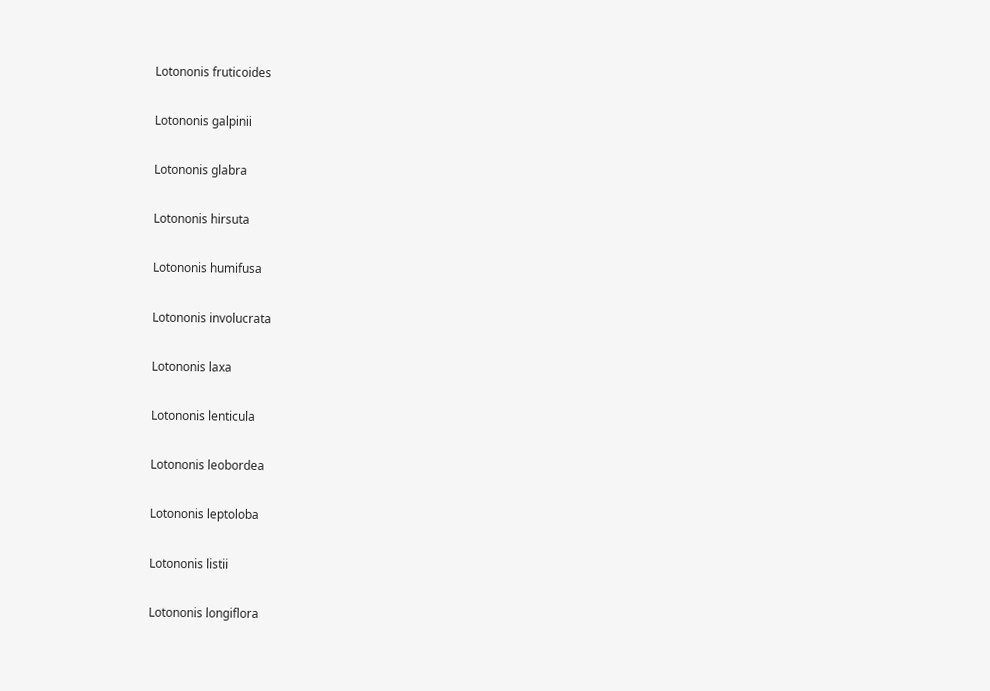Lotononis fruticoides

Lotononis galpinii

Lotononis glabra

Lotononis hirsuta

Lotononis humifusa

Lotononis involucrata

Lotononis laxa

Lotononis lenticula

Lotononis leobordea

Lotononis leptoloba

Lotononis listii

Lotononis longiflora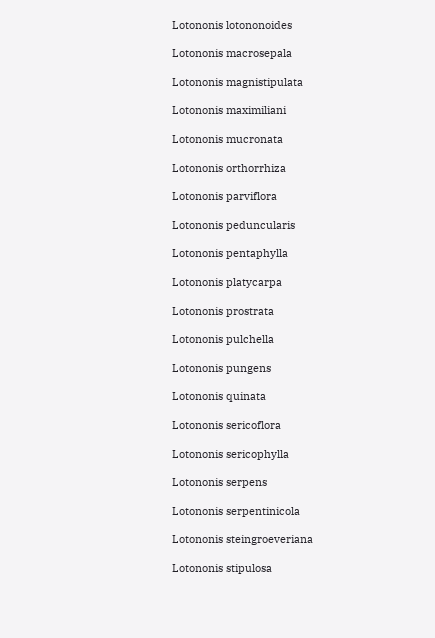Lotononis lotononoides

Lotononis macrosepala

Lotononis magnistipulata

Lotononis maximiliani

Lotononis mucronata

Lotononis orthorrhiza

Lotononis parviflora

Lotononis peduncularis

Lotononis pentaphylla

Lotononis platycarpa

Lotononis prostrata

Lotononis pulchella

Lotononis pungens

Lotononis quinata

Lotononis sericoflora

Lotononis sericophylla

Lotononis serpens

Lotononis serpentinicola

Lotononis steingroeveriana

Lotononis stipulosa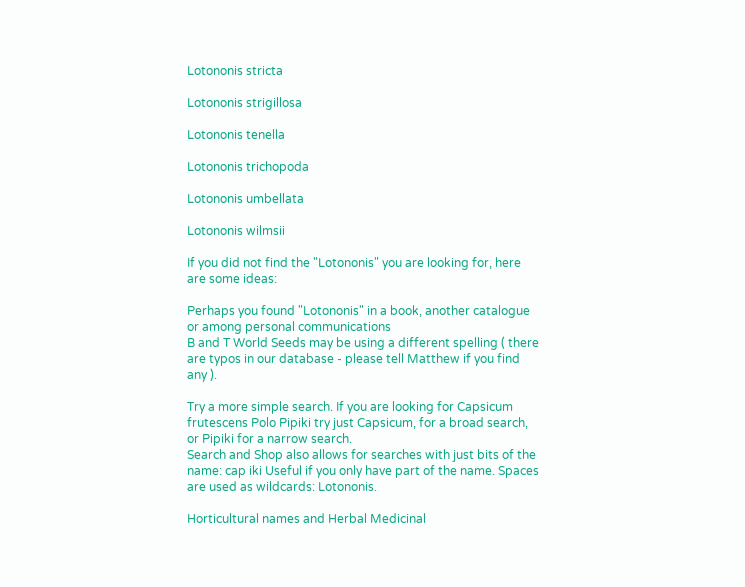Lotononis stricta

Lotononis strigillosa

Lotononis tenella

Lotononis trichopoda

Lotononis umbellata

Lotononis wilmsii

If you did not find the "Lotononis" you are looking for, here are some ideas:

Perhaps you found "Lotononis" in a book, another catalogue or among personal communications
B and T World Seeds may be using a different spelling ( there are typos in our database - please tell Matthew if you find any ).

Try a more simple search. If you are looking for Capsicum frutescens Polo Pipiki try just Capsicum, for a broad search, or Pipiki for a narrow search.
Search and Shop also allows for searches with just bits of the name: cap iki Useful if you only have part of the name. Spaces are used as wildcards: Lotononis.

Horticultural names and Herbal Medicinal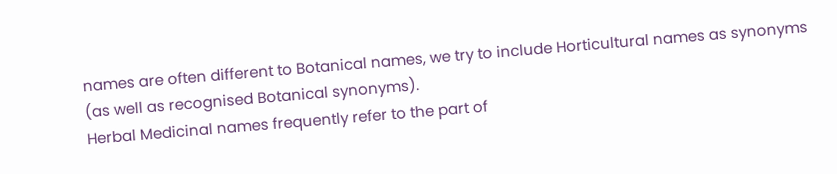names are often different to Botanical names, we try to include Horticultural names as synonyms (as well as recognised Botanical synonyms).
Herbal Medicinal names frequently refer to the part of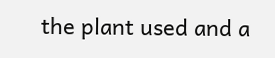the plant used and a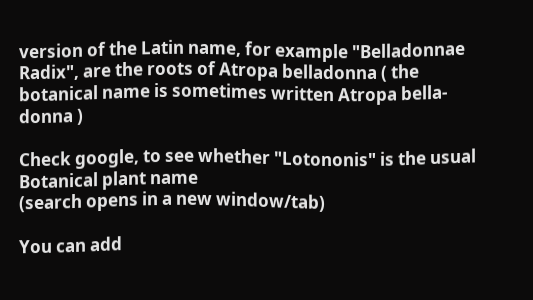version of the Latin name, for example "Belladonnae Radix", are the roots of Atropa belladonna ( the botanical name is sometimes written Atropa bella-donna )

Check google, to see whether "Lotononis" is the usual Botanical plant name
(search opens in a new window/tab)

You can add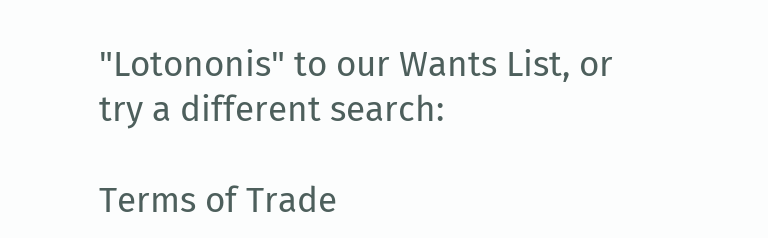"Lotononis" to our Wants List, or try a different search:

Terms of Trade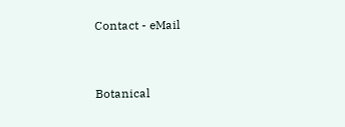Contact - eMail


Botanical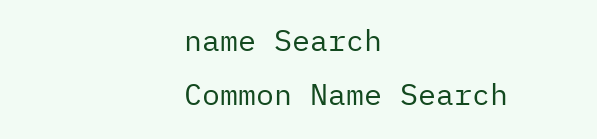name Search
Common Name Search